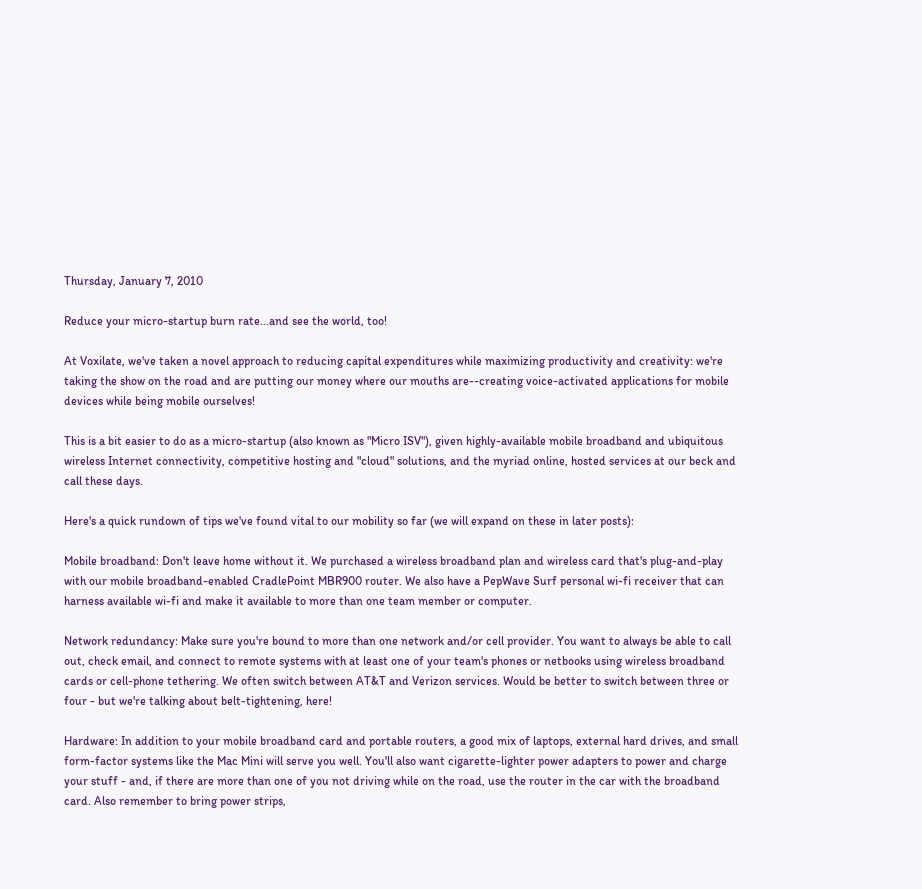Thursday, January 7, 2010

Reduce your micro-startup burn rate...and see the world, too!

At Voxilate, we've taken a novel approach to reducing capital expenditures while maximizing productivity and creativity: we're taking the show on the road and are putting our money where our mouths are--creating voice-activated applications for mobile devices while being mobile ourselves!

This is a bit easier to do as a micro-startup (also known as "Micro ISV"), given highly-available mobile broadband and ubiquitous wireless Internet connectivity, competitive hosting and "cloud" solutions, and the myriad online, hosted services at our beck and call these days.

Here's a quick rundown of tips we've found vital to our mobility so far (we will expand on these in later posts):

Mobile broadband: Don't leave home without it. We purchased a wireless broadband plan and wireless card that's plug-and-play with our mobile broadband-enabled CradlePoint MBR900 router. We also have a PepWave Surf personal wi-fi receiver that can harness available wi-fi and make it available to more than one team member or computer.

Network redundancy: Make sure you're bound to more than one network and/or cell provider. You want to always be able to call out, check email, and connect to remote systems with at least one of your team's phones or netbooks using wireless broadband cards or cell-phone tethering. We often switch between AT&T and Verizon services. Would be better to switch between three or four - but we're talking about belt-tightening, here!

Hardware: In addition to your mobile broadband card and portable routers, a good mix of laptops, external hard drives, and small form-factor systems like the Mac Mini will serve you well. You'll also want cigarette-lighter power adapters to power and charge your stuff - and, if there are more than one of you not driving while on the road, use the router in the car with the broadband card. Also remember to bring power strips,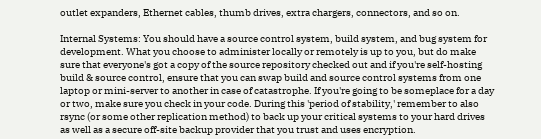outlet expanders, Ethernet cables, thumb drives, extra chargers, connectors, and so on.

Internal Systems: You should have a source control system, build system, and bug system for development. What you choose to administer locally or remotely is up to you, but do make sure that everyone's got a copy of the source repository checked out and if you're self-hosting build & source control, ensure that you can swap build and source control systems from one laptop or mini-server to another in case of catastrophe. If you're going to be someplace for a day or two, make sure you check in your code. During this 'period of stability,' remember to also rsync (or some other replication method) to back up your critical systems to your hard drives as well as a secure off-site backup provider that you trust and uses encryption.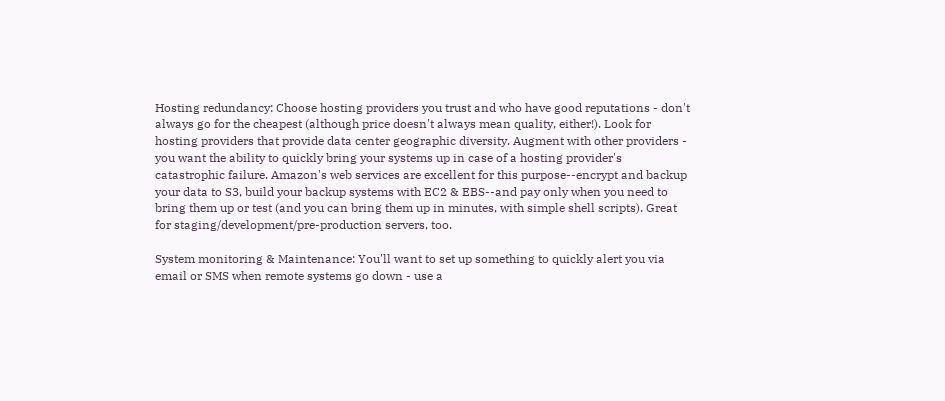Hosting redundancy: Choose hosting providers you trust and who have good reputations - don't always go for the cheapest (although price doesn't always mean quality, either!). Look for hosting providers that provide data center geographic diversity. Augment with other providers - you want the ability to quickly bring your systems up in case of a hosting provider's catastrophic failure. Amazon's web services are excellent for this purpose--encrypt and backup your data to S3, build your backup systems with EC2 & EBS--and pay only when you need to bring them up or test (and you can bring them up in minutes, with simple shell scripts). Great for staging/development/pre-production servers, too.

System monitoring & Maintenance: You'll want to set up something to quickly alert you via email or SMS when remote systems go down - use a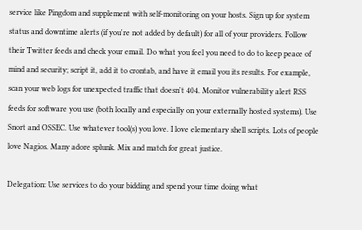service like Pingdom and supplement with self-monitoring on your hosts. Sign up for system status and downtime alerts (if you're not added by default) for all of your providers. Follow their Twitter feeds and check your email. Do what you feel you need to do to keep peace of mind and security; script it, add it to crontab, and have it email you its results. For example, scan your web logs for unexpected traffic that doesn't 404. Monitor vulnerability alert RSS feeds for software you use (both locally and especially on your externally hosted systems). Use Snort and OSSEC. Use whatever tool(s) you love. I love elementary shell scripts. Lots of people love Nagios. Many adore splunk. Mix and match for great justice.

Delegation: Use services to do your bidding and spend your time doing what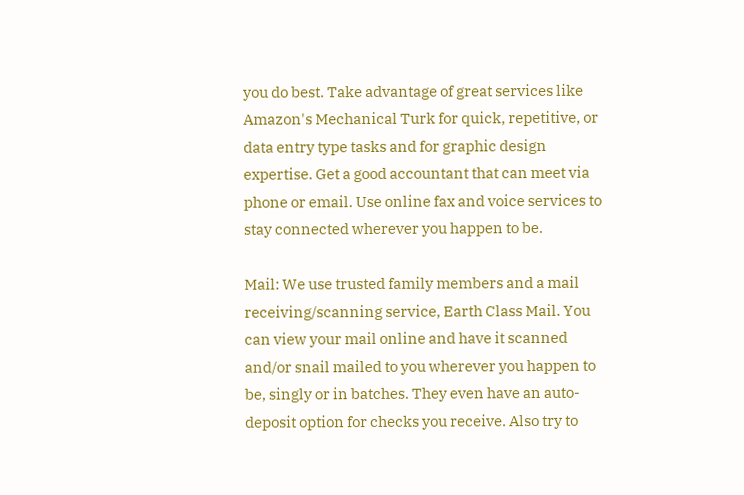you do best. Take advantage of great services like Amazon's Mechanical Turk for quick, repetitive, or data entry type tasks and for graphic design expertise. Get a good accountant that can meet via phone or email. Use online fax and voice services to stay connected wherever you happen to be.

Mail: We use trusted family members and a mail receiving/scanning service, Earth Class Mail. You can view your mail online and have it scanned and/or snail mailed to you wherever you happen to be, singly or in batches. They even have an auto-deposit option for checks you receive. Also try to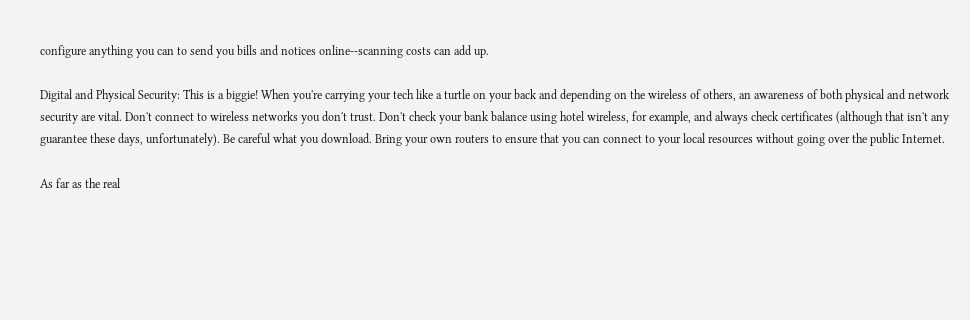configure anything you can to send you bills and notices online--scanning costs can add up.

Digital and Physical Security: This is a biggie! When you're carrying your tech like a turtle on your back and depending on the wireless of others, an awareness of both physical and network security are vital. Don't connect to wireless networks you don't trust. Don't check your bank balance using hotel wireless, for example, and always check certificates (although that isn't any guarantee these days, unfortunately). Be careful what you download. Bring your own routers to ensure that you can connect to your local resources without going over the public Internet.

As far as the real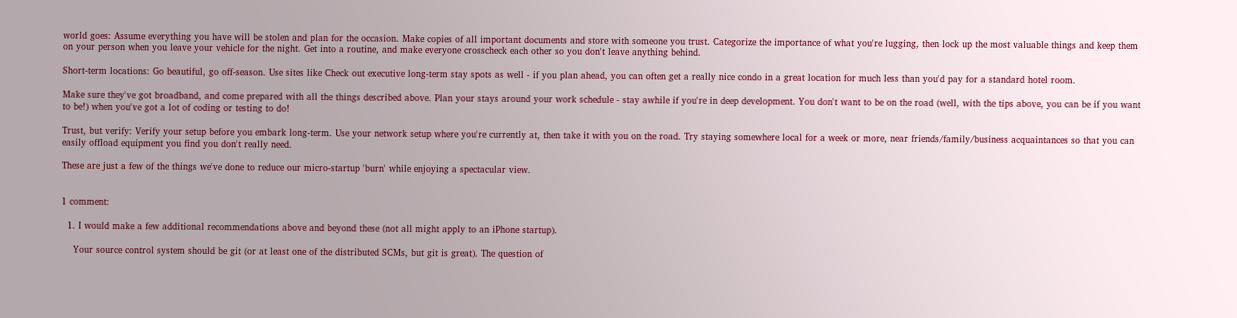world goes: Assume everything you have will be stolen and plan for the occasion. Make copies of all important documents and store with someone you trust. Categorize the importance of what you're lugging, then lock up the most valuable things and keep them on your person when you leave your vehicle for the night. Get into a routine, and make everyone crosscheck each other so you don't leave anything behind.

Short-term locations: Go beautiful, go off-season. Use sites like Check out executive long-term stay spots as well - if you plan ahead, you can often get a really nice condo in a great location for much less than you'd pay for a standard hotel room.

Make sure they've got broadband, and come prepared with all the things described above. Plan your stays around your work schedule - stay awhile if you're in deep development. You don't want to be on the road (well, with the tips above, you can be if you want to be!) when you've got a lot of coding or testing to do!

Trust, but verify: Verify your setup before you embark long-term. Use your network setup where you're currently at, then take it with you on the road. Try staying somewhere local for a week or more, near friends/family/business acquaintances so that you can easily offload equipment you find you don't really need.

These are just a few of the things we've done to reduce our micro-startup 'burn' while enjoying a spectacular view.


1 comment:

  1. I would make a few additional recommendations above and beyond these (not all might apply to an iPhone startup).

    Your source control system should be git (or at least one of the distributed SCMs, but git is great). The question of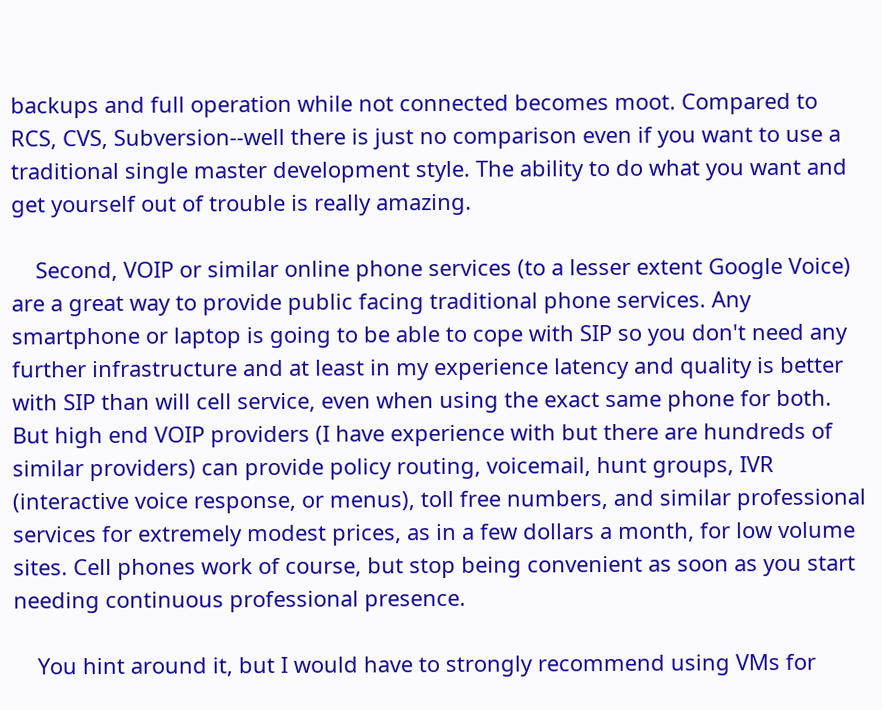backups and full operation while not connected becomes moot. Compared to RCS, CVS, Subversion--well there is just no comparison even if you want to use a traditional single master development style. The ability to do what you want and get yourself out of trouble is really amazing.

    Second, VOIP or similar online phone services (to a lesser extent Google Voice) are a great way to provide public facing traditional phone services. Any smartphone or laptop is going to be able to cope with SIP so you don't need any further infrastructure and at least in my experience latency and quality is better with SIP than will cell service, even when using the exact same phone for both. But high end VOIP providers (I have experience with but there are hundreds of similar providers) can provide policy routing, voicemail, hunt groups, IVR (interactive voice response, or menus), toll free numbers, and similar professional services for extremely modest prices, as in a few dollars a month, for low volume sites. Cell phones work of course, but stop being convenient as soon as you start needing continuous professional presence.

    You hint around it, but I would have to strongly recommend using VMs for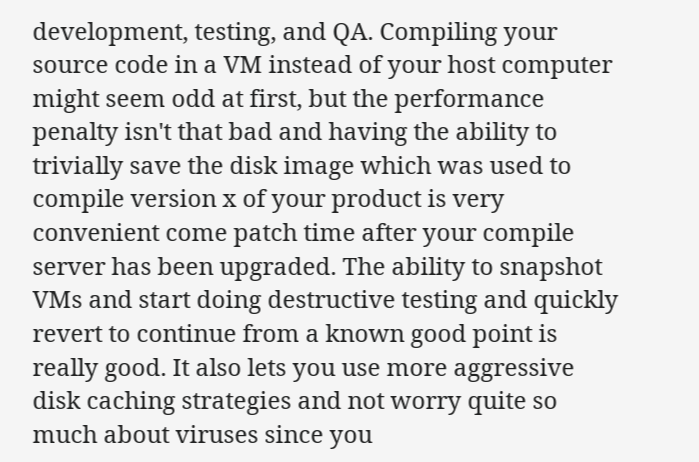development, testing, and QA. Compiling your source code in a VM instead of your host computer might seem odd at first, but the performance penalty isn't that bad and having the ability to trivially save the disk image which was used to compile version x of your product is very convenient come patch time after your compile server has been upgraded. The ability to snapshot VMs and start doing destructive testing and quickly revert to continue from a known good point is really good. It also lets you use more aggressive disk caching strategies and not worry quite so much about viruses since you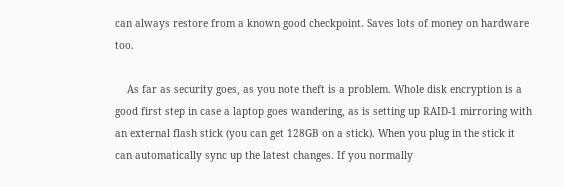can always restore from a known good checkpoint. Saves lots of money on hardware too.

    As far as security goes, as you note theft is a problem. Whole disk encryption is a good first step in case a laptop goes wandering, as is setting up RAID-1 mirroring with an external flash stick (you can get 128GB on a stick). When you plug in the stick it can automatically sync up the latest changes. If you normally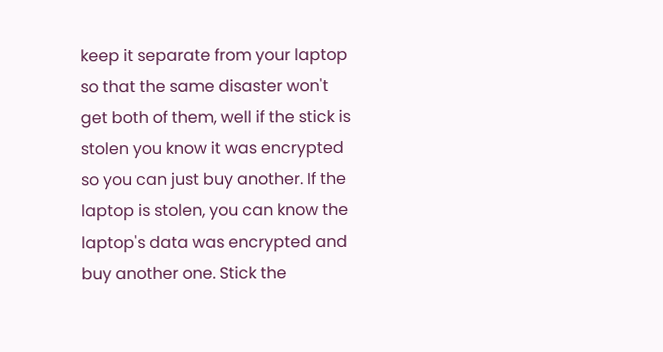keep it separate from your laptop so that the same disaster won't get both of them, well if the stick is stolen you know it was encrypted so you can just buy another. If the laptop is stolen, you can know the laptop's data was encrypted and buy another one. Stick the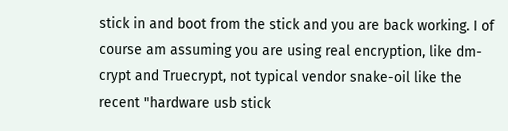stick in and boot from the stick and you are back working. I of course am assuming you are using real encryption, like dm-crypt and Truecrypt, not typical vendor snake-oil like the recent "hardware usb stick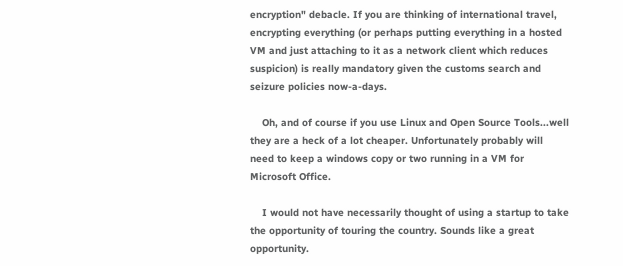encryption" debacle. If you are thinking of international travel, encrypting everything (or perhaps putting everything in a hosted VM and just attaching to it as a network client which reduces suspicion) is really mandatory given the customs search and seizure policies now-a-days.

    Oh, and of course if you use Linux and Open Source Tools...well they are a heck of a lot cheaper. Unfortunately probably will need to keep a windows copy or two running in a VM for Microsoft Office.

    I would not have necessarily thought of using a startup to take the opportunity of touring the country. Sounds like a great opportunity.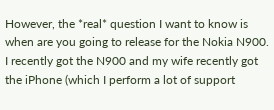However, the *real* question I want to know is when are you going to release for the Nokia N900. I recently got the N900 and my wife recently got the iPhone (which I perform a lot of support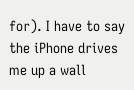for). I have to say the iPhone drives me up a wall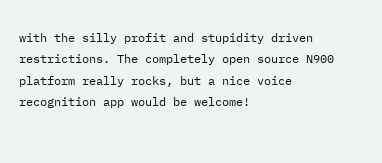with the silly profit and stupidity driven restrictions. The completely open source N900 platform really rocks, but a nice voice recognition app would be welcome!